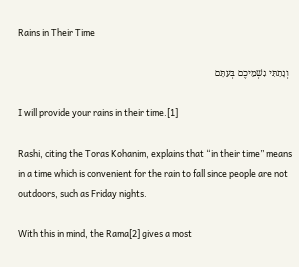Rains in Their Time

 וְנָתַתִּי גִשְׁמֵיכֶם בְּעִתָּם

I will provide your rains in their time.[1]

Rashi, citing the Toras Kohanim, explains that “in their time” means in a time which is convenient for the rain to fall since people are not outdoors, such as Friday nights.

With this in mind, the Rama[2] gives a most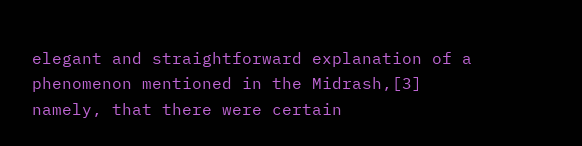elegant and straightforward explanation of a phenomenon mentioned in the Midrash,[3] namely, that there were certain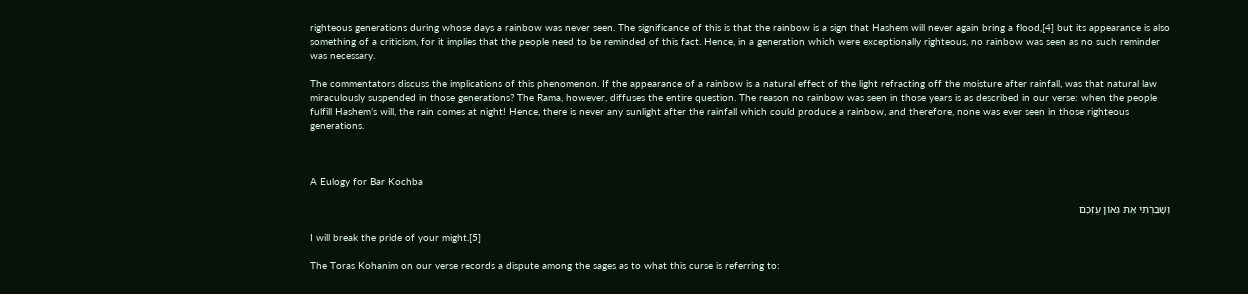righteous generations during whose days a rainbow was never seen. The significance of this is that the rainbow is a sign that Hashem will never again bring a flood,[4] but its appearance is also something of a criticism, for it implies that the people need to be reminded of this fact. Hence, in a generation which were exceptionally righteous, no rainbow was seen as no such reminder was necessary.

The commentators discuss the implications of this phenomenon. If the appearance of a rainbow is a natural effect of the light refracting off the moisture after rainfall, was that natural law miraculously suspended in those generations? The Rama, however, diffuses the entire question. The reason no rainbow was seen in those years is as described in our verse: when the people fulfill Hashem’s will, the rain comes at night! Hence, there is never any sunlight after the rainfall which could produce a rainbow, and therefore, none was ever seen in those righteous generations.



A Eulogy for Bar Kochba

וְשָׁבַרְתִּי אֶת גְּאוֹן עֻזְּכֶם

I will break the pride of your might.[5]

The Toras Kohanim on our verse records a dispute among the sages as to what this curse is referring to: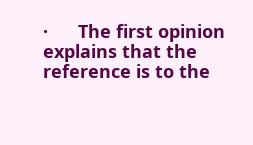·      The first opinion explains that the reference is to the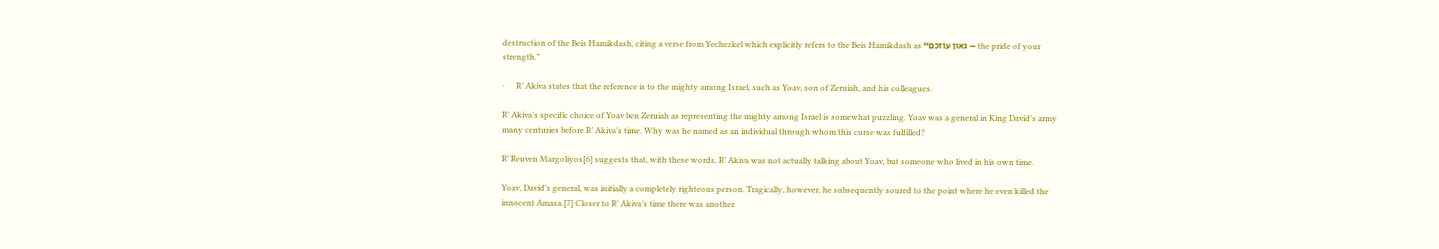destruction of the Beis Hamikdash, citing a verse from Yechezkel which explicitly refers to the Beis Hamikdash as “גאון עוזכם – the pride of your strength.”

·      R’ Akiva states that the reference is to the mighty among Israel, such as Yoav, son of Zeruiah, and his colleagues.

R’ Akiva’s specific choice of Yoav ben Zeruiah as representing the mighty among Israel is somewhat puzzling. Yoav was a general in King David’s army many centuries before R’ Akiva’s time. Why was he named as an individual through whom this curse was fulfilled?

R’ Reuven Margoliyos[6] suggests that, with these words, R’ Akiva was not actually talking about Yoav, but someone who lived in his own time.

Yoav, David’s general, was initially a completely righteous person. Tragically, however, he subsequently soured to the point where he even killed the innocent Amasa.[7] Closer to R’ Akiva’s time there was another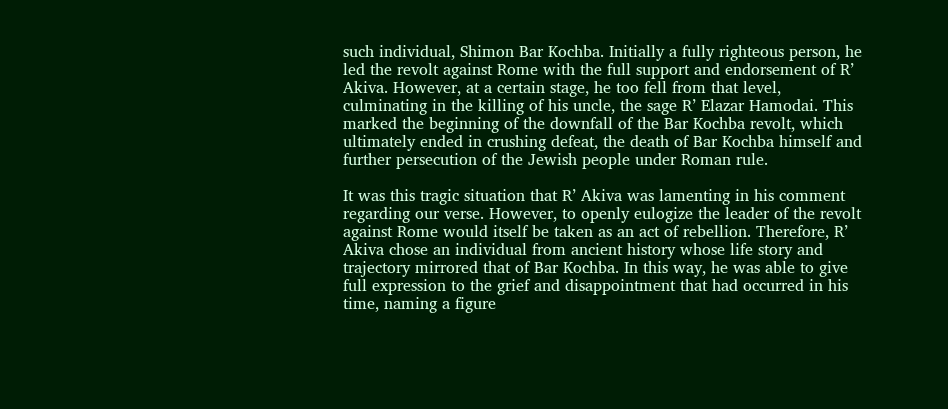such individual, Shimon Bar Kochba. Initially a fully righteous person, he led the revolt against Rome with the full support and endorsement of R’ Akiva. However, at a certain stage, he too fell from that level, culminating in the killing of his uncle, the sage R’ Elazar Hamodai. This marked the beginning of the downfall of the Bar Kochba revolt, which ultimately ended in crushing defeat, the death of Bar Kochba himself and further persecution of the Jewish people under Roman rule.

It was this tragic situation that R’ Akiva was lamenting in his comment regarding our verse. However, to openly eulogize the leader of the revolt against Rome would itself be taken as an act of rebellion. Therefore, R’ Akiva chose an individual from ancient history whose life story and trajectory mirrored that of Bar Kochba. In this way, he was able to give full expression to the grief and disappointment that had occurred in his time, naming a figure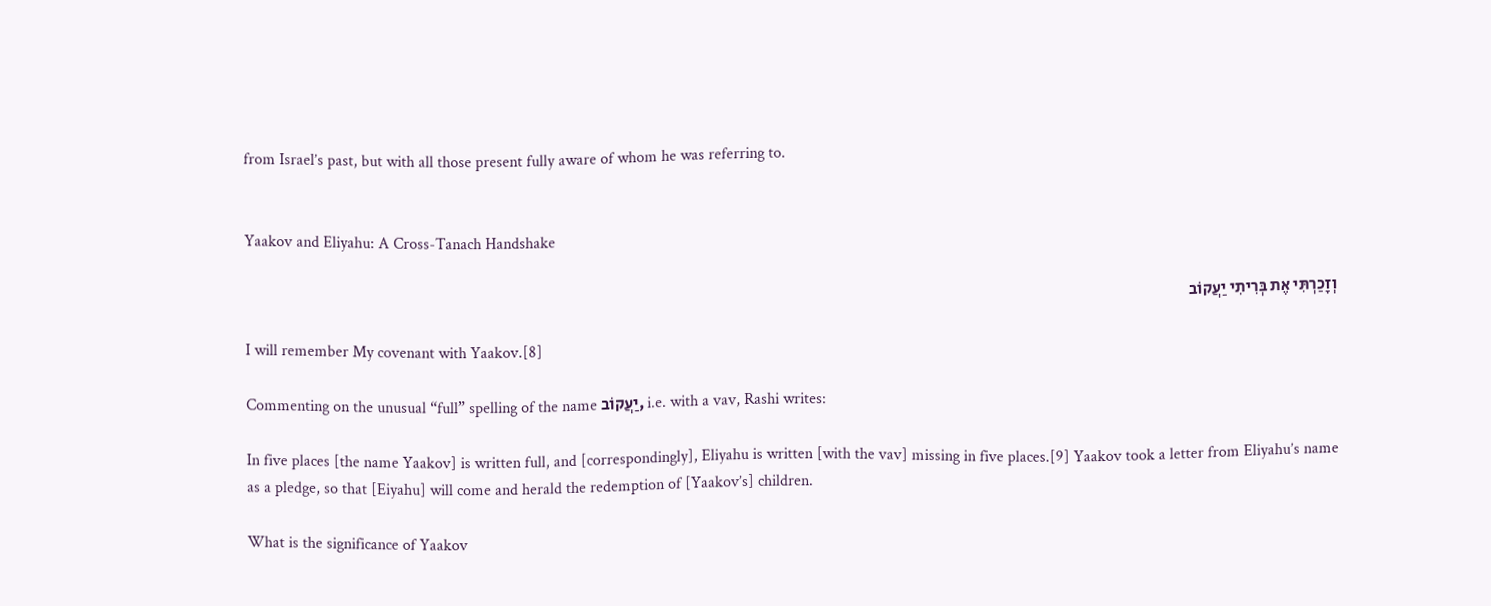from Israel’s past, but with all those present fully aware of whom he was referring to.


Yaakov and Eliyahu: A Cross-Tanach Handshake

וְזָכַרְתִּי אֶת בְּרִיתִי יַעֲקוֹב

I will remember My covenant with Yaakov.[8]

Commenting on the unusual “full” spelling of the name יַעֲקוֹב, i.e. with a vav, Rashi writes:

In five places [the name Yaakov] is written full, and [correspondingly], Eliyahu is written [with the vav] missing in five places.[9] Yaakov took a letter from Eliyahu’s name as a pledge, so that [Eiyahu] will come and herald the redemption of [Yaakov’s] children.

What is the significance of Yaakov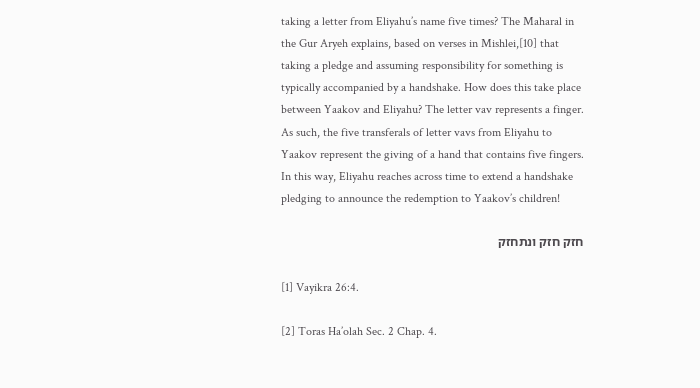taking a letter from Eliyahu’s name five times? The Maharal in the Gur Aryeh explains, based on verses in Mishlei,[10] that taking a pledge and assuming responsibility for something is typically accompanied by a handshake. How does this take place between Yaakov and Eliyahu? The letter vav represents a finger. As such, the five transferals of letter vavs from Eliyahu to Yaakov represent the giving of a hand that contains five fingers. In this way, Eliyahu reaches across time to extend a handshake pledging to announce the redemption to Yaakov’s children!

חזק חזק ונתחזק

[1] Vayikra 26:4.

[2] Toras Ha’olah Sec. 2 Chap. 4.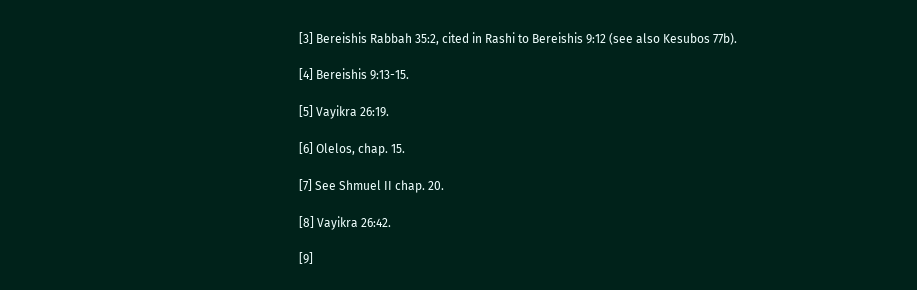[3] Bereishis Rabbah 35:2, cited in Rashi to Bereishis 9:12 (see also Kesubos 77b).

[4] Bereishis 9:13-15.

[5] Vayikra 26:19.

[6] Olelos, chap. 15.

[7] See Shmuel II chap. 20.

[8] Vayikra 26:42.

[9]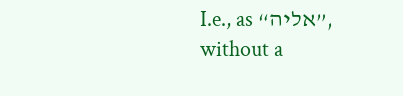I.e., as “אליה”, without a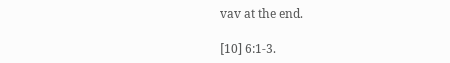vav at the end.

[10] 6:1-3.